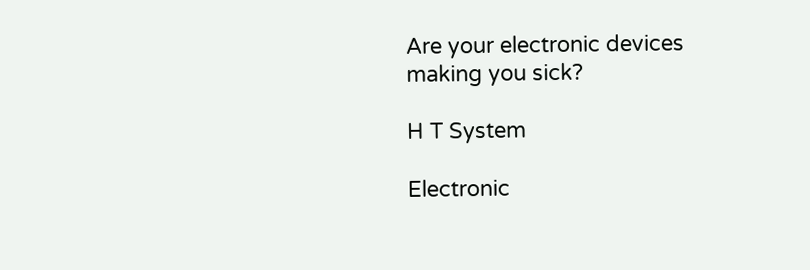Are your electronic devices
making you sick?

H T System

Electronic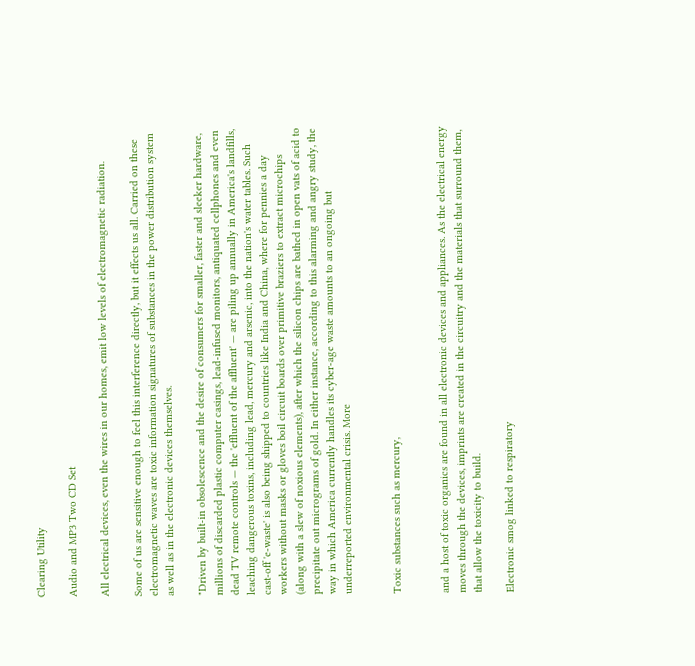Clearing Utility

Audio and MP3 Two CD Set

All electrical devices, even the wires in our homes, emit low levels of electromagnetic radiation.

Some of us are sensitive enough to feel this interference directly, but it effects us all. Carried on these electromagnetic waves are toxic information signatures of substances in the power distribution system as well as in the electronic devices themselves.

"Driven by built-in obsolescence and the desire of consumers for smaller, faster and sleeker hardware, millions of discarded plastic computer casings, lead-infused monitors, antiquated cellphones and even dead TV remote controls — the 'effluent of the affluent' — are piling up annually in America's landfills, leaching dangerous toxins, including lead, mercury and arsenic, into the nation's water tables. Such cast-off 'e-waste' is also being shipped to countries like India and China, where for pennies a day workers without masks or gloves boil circuit boards over primitive braziers to extract microchips (along with a slew of noxious elements), after which the silicon chips are bathed in open vats of acid to precipitate out micrograms of gold. In either instance, according to this alarming and angry study, the way in which America currently handles its cyber-age waste amounts to an ongoing but underreported environmental crisis. More


Toxic substances such as mercury,


and a host of toxic organics are found in all electronic devices and appliances. As the electrical energy moves through the devices, imprints are created in the circuitry and the materials that surround them, that allow the toxicity to build.

Electronic smog linked to respiratory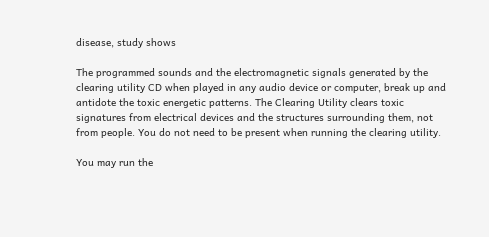disease, study shows

The programmed sounds and the electromagnetic signals generated by the clearing utility CD when played in any audio device or computer, break up and antidote the toxic energetic patterns. The Clearing Utility clears toxic signatures from electrical devices and the structures surrounding them, not from people. You do not need to be present when running the clearing utility.

You may run the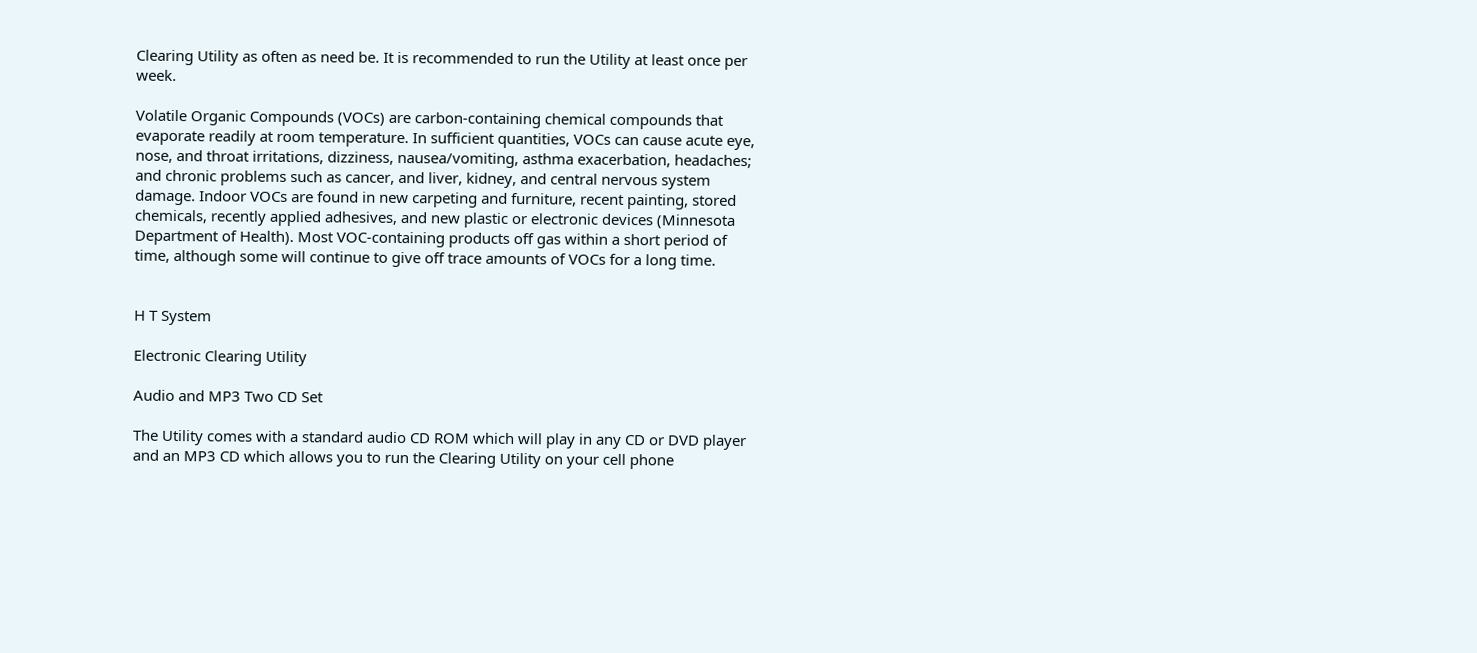Clearing Utility as often as need be. It is recommended to run the Utility at least once per week.

Volatile Organic Compounds (VOCs) are carbon-containing chemical compounds that evaporate readily at room temperature. In sufficient quantities, VOCs can cause acute eye, nose, and throat irritations, dizziness, nausea/vomiting, asthma exacerbation, headaches; and chronic problems such as cancer, and liver, kidney, and central nervous system damage. Indoor VOCs are found in new carpeting and furniture, recent painting, stored chemicals, recently applied adhesives, and new plastic or electronic devices (Minnesota Department of Health). Most VOC-containing products off gas within a short period of time, although some will continue to give off trace amounts of VOCs for a long time.


H T System

Electronic Clearing Utility

Audio and MP3 Two CD Set

The Utility comes with a standard audio CD ROM which will play in any CD or DVD player and an MP3 CD which allows you to run the Clearing Utility on your cell phone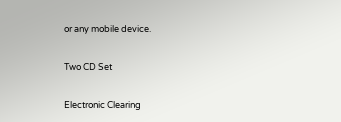or any mobile device.

Two CD Set

Electronic Clearing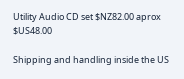Utility Audio CD set $NZ82.00 aprox $US48.00

Shipping and handling inside the US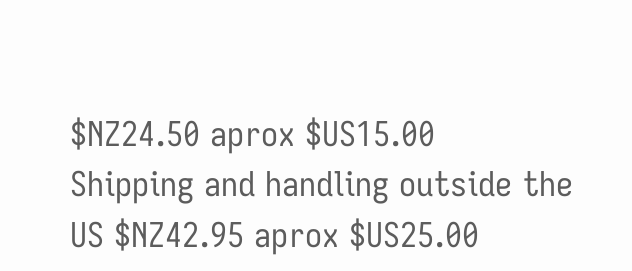$NZ24.50 aprox $US15.00
Shipping and handling outside the US $NZ42.95 aprox $US25.00